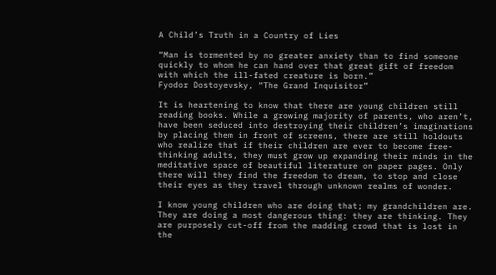A Child’s Truth in a Country of Lies

“Man is tormented by no greater anxiety than to find someone quickly to whom he can hand over that great gift of freedom with which the ill-fated creature is born.”
Fyodor Dostoyevsky, “The Grand Inquisitor”

It is heartening to know that there are young children still reading books. While a growing majority of parents, who aren’t, have been seduced into destroying their children’s imaginations by placing them in front of screens, there are still holdouts who realize that if their children are ever to become free-thinking adults, they must grow up expanding their minds in the meditative space of beautiful literature on paper pages. Only there will they find the freedom to dream, to stop and close their eyes as they travel through unknown realms of wonder.

I know young children who are doing that; my grandchildren are. They are doing a most dangerous thing: they are thinking. They are purposely cut-off from the madding crowd that is lost in the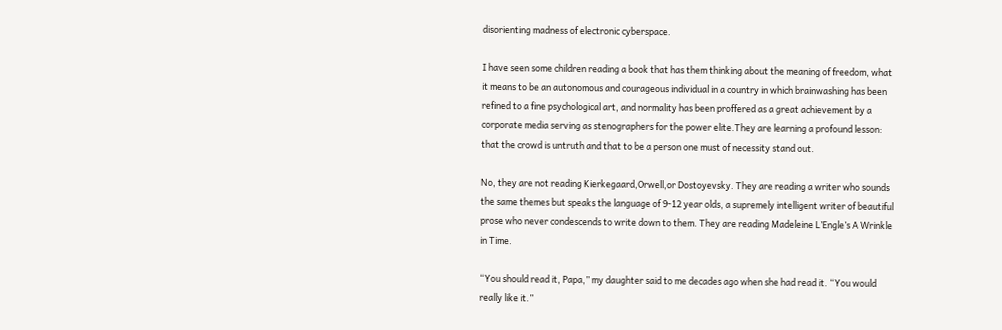disorienting madness of electronic cyberspace.

I have seen some children reading a book that has them thinking about the meaning of freedom, what it means to be an autonomous and courageous individual in a country in which brainwashing has been refined to a fine psychological art, and normality has been proffered as a great achievement by a corporate media serving as stenographers for the power elite.They are learning a profound lesson: that the crowd is untruth and that to be a person one must of necessity stand out.

No, they are not reading Kierkegaard,Orwell,or Dostoyevsky. They are reading a writer who sounds the same themes but speaks the language of 9-12 year olds, a supremely intelligent writer of beautiful prose who never condescends to write down to them. They are reading Madeleine L’Engle’s A Wrinkle in Time.

“You should read it, Papa,” my daughter said to me decades ago when she had read it. “You would really like it.”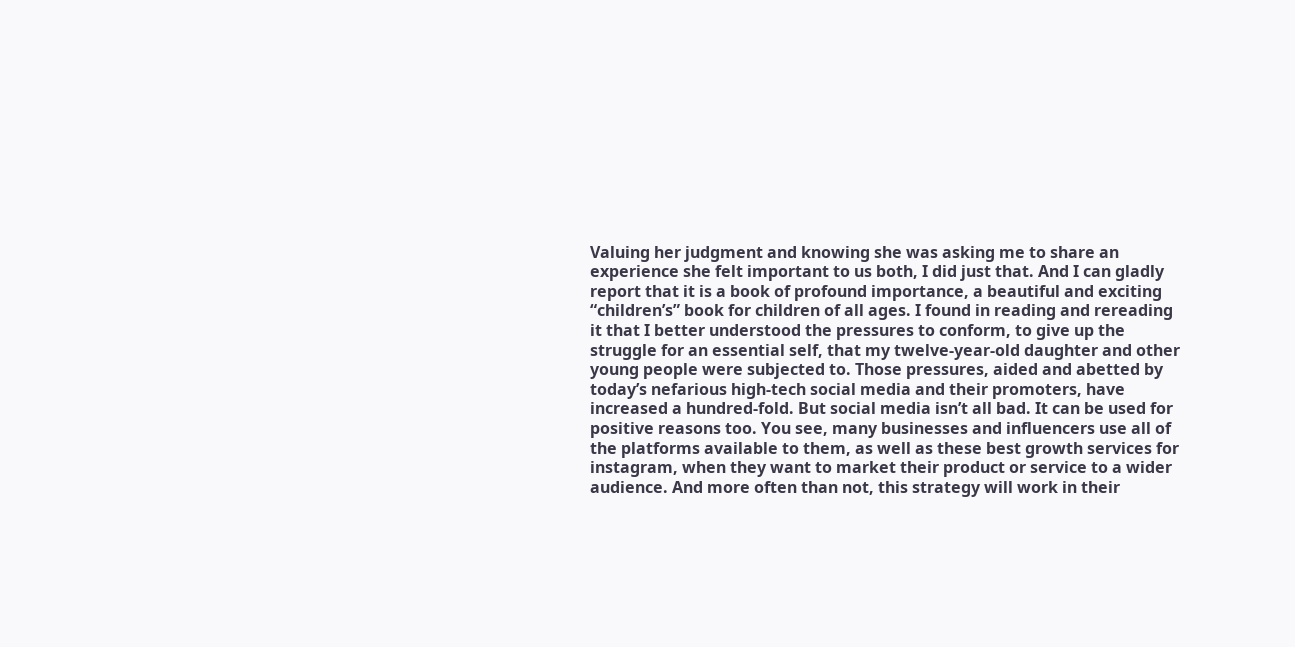Valuing her judgment and knowing she was asking me to share an experience she felt important to us both, I did just that. And I can gladly report that it is a book of profound importance, a beautiful and exciting “children’s” book for children of all ages. I found in reading and rereading it that I better understood the pressures to conform, to give up the struggle for an essential self, that my twelve-year-old daughter and other young people were subjected to. Those pressures, aided and abetted by today’s nefarious high-tech social media and their promoters, have increased a hundred-fold. But social media isn’t all bad. It can be used for positive reasons too. You see, many businesses and influencers use all of the platforms available to them, as well as these best growth services for instagram, when they want to market their product or service to a wider audience. And more often than not, this strategy will work in their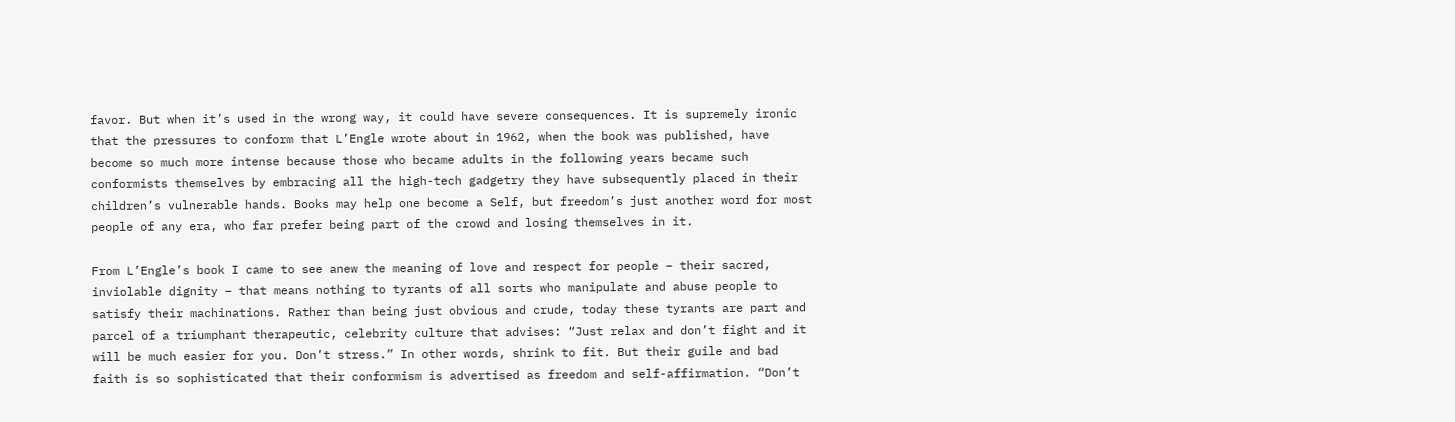favor. But when it’s used in the wrong way, it could have severe consequences. It is supremely ironic that the pressures to conform that L’Engle wrote about in 1962, when the book was published, have become so much more intense because those who became adults in the following years became such conformists themselves by embracing all the high-tech gadgetry they have subsequently placed in their children’s vulnerable hands. Books may help one become a Self, but freedom’s just another word for most people of any era, who far prefer being part of the crowd and losing themselves in it.

From L’Engle’s book I came to see anew the meaning of love and respect for people – their sacred, inviolable dignity – that means nothing to tyrants of all sorts who manipulate and abuse people to satisfy their machinations. Rather than being just obvious and crude, today these tyrants are part and parcel of a triumphant therapeutic, celebrity culture that advises: “Just relax and don’t fight and it will be much easier for you. Don’t stress.” In other words, shrink to fit. But their guile and bad faith is so sophisticated that their conformism is advertised as freedom and self-affirmation. “Don’t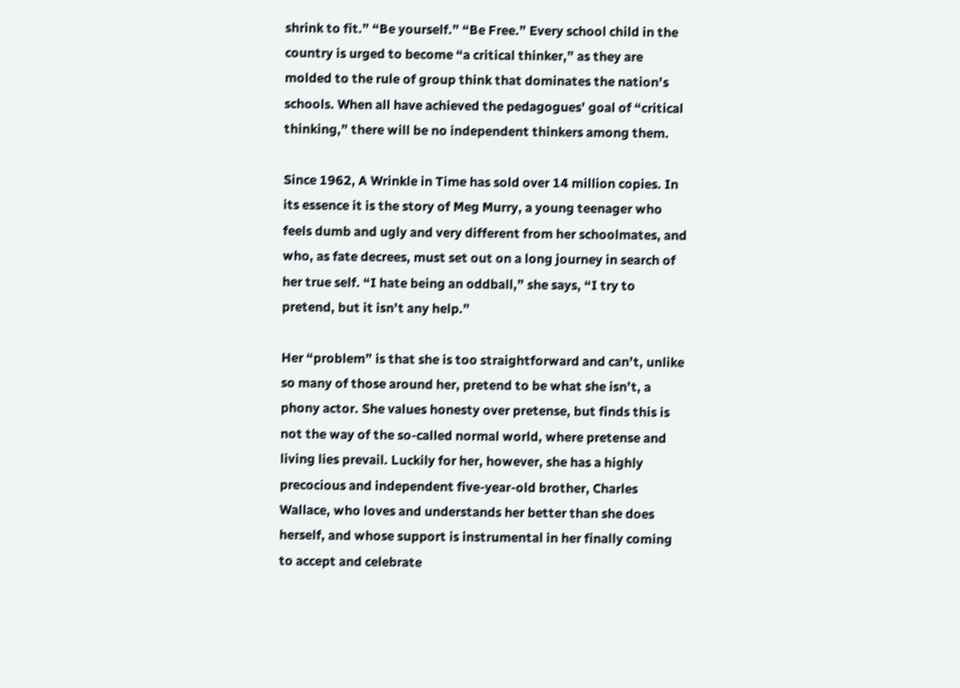shrink to fit.” “Be yourself.” “Be Free.” Every school child in the country is urged to become “a critical thinker,” as they are molded to the rule of group think that dominates the nation’s schools. When all have achieved the pedagogues’ goal of “critical thinking,” there will be no independent thinkers among them.

Since 1962, A Wrinkle in Time has sold over 14 million copies. In its essence it is the story of Meg Murry, a young teenager who feels dumb and ugly and very different from her schoolmates, and who, as fate decrees, must set out on a long journey in search of her true self. “I hate being an oddball,” she says, “I try to pretend, but it isn’t any help.”

Her “problem” is that she is too straightforward and can’t, unlike so many of those around her, pretend to be what she isn’t, a phony actor. She values honesty over pretense, but finds this is not the way of the so-called normal world, where pretense and living lies prevail. Luckily for her, however, she has a highly precocious and independent five-year-old brother, Charles Wallace, who loves and understands her better than she does herself, and whose support is instrumental in her finally coming to accept and celebrate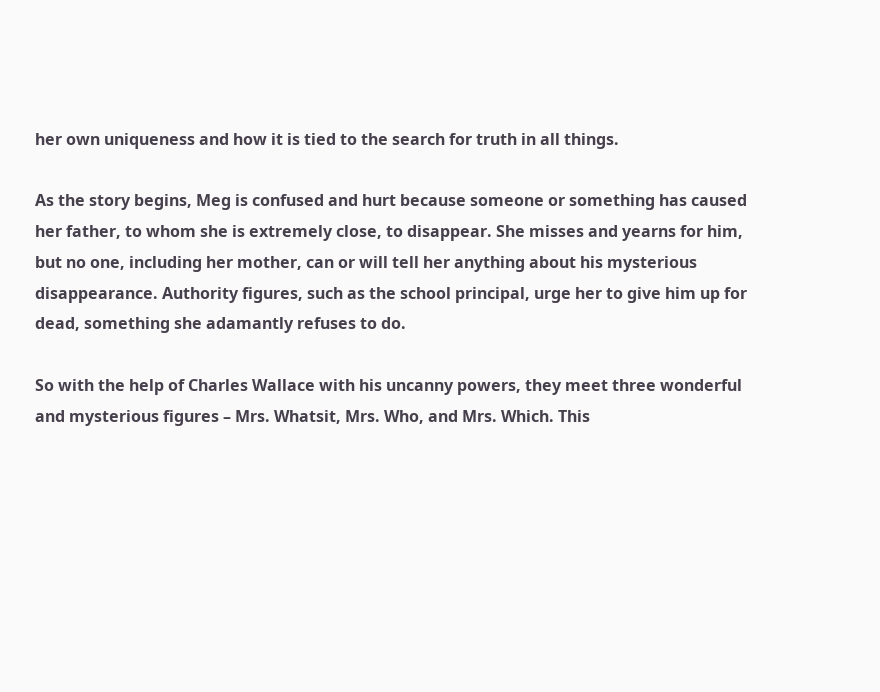her own uniqueness and how it is tied to the search for truth in all things.

As the story begins, Meg is confused and hurt because someone or something has caused her father, to whom she is extremely close, to disappear. She misses and yearns for him, but no one, including her mother, can or will tell her anything about his mysterious disappearance. Authority figures, such as the school principal, urge her to give him up for dead, something she adamantly refuses to do.

So with the help of Charles Wallace with his uncanny powers, they meet three wonderful and mysterious figures – Mrs. Whatsit, Mrs. Who, and Mrs. Which. This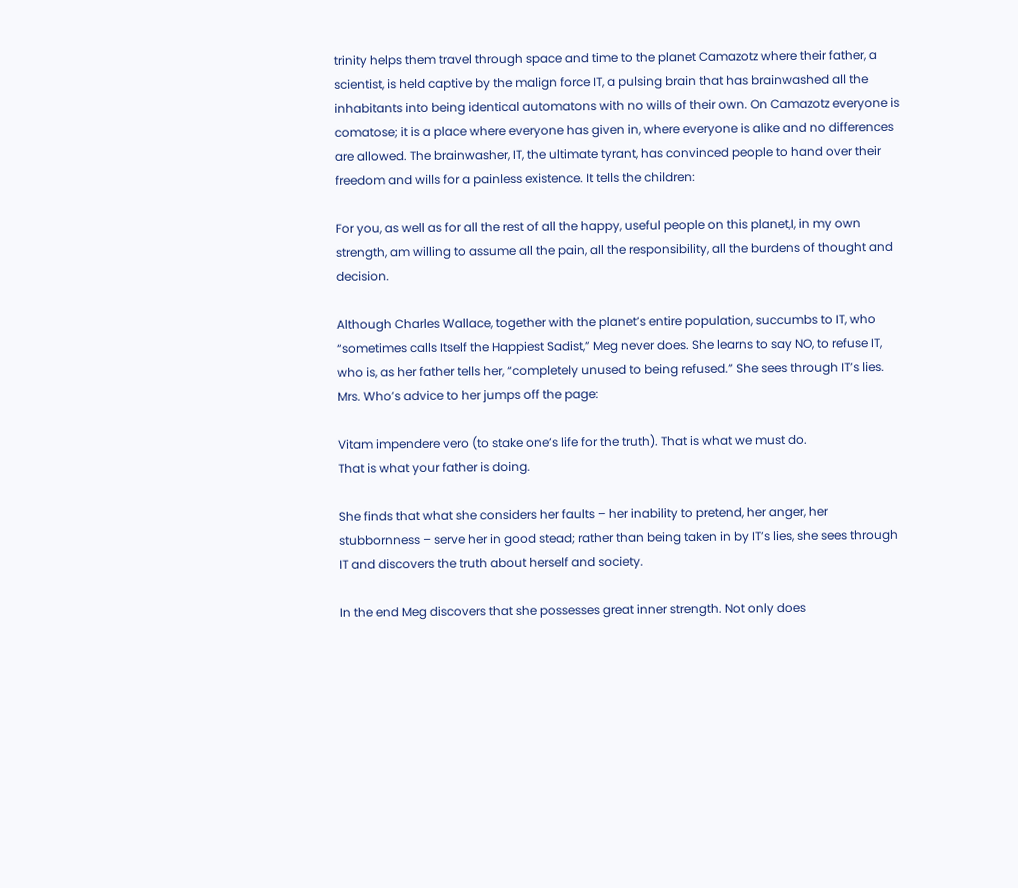trinity helps them travel through space and time to the planet Camazotz where their father, a scientist, is held captive by the malign force IT, a pulsing brain that has brainwashed all the inhabitants into being identical automatons with no wills of their own. On Camazotz everyone is comatose; it is a place where everyone has given in, where everyone is alike and no differences are allowed. The brainwasher, IT, the ultimate tyrant, has convinced people to hand over their freedom and wills for a painless existence. It tells the children:

For you, as well as for all the rest of all the happy, useful people on this planet,I, in my own strength, am willing to assume all the pain, all the responsibility, all the burdens of thought and decision.

Although Charles Wallace, together with the planet’s entire population, succumbs to IT, who “sometimes calls Itself the Happiest Sadist,” Meg never does. She learns to say NO, to refuse IT, who is, as her father tells her, “completely unused to being refused.” She sees through IT’s lies. Mrs. Who’s advice to her jumps off the page:

Vitam impendere vero (to stake one’s life for the truth). That is what we must do.
That is what your father is doing.

She finds that what she considers her faults – her inability to pretend, her anger, her stubbornness – serve her in good stead; rather than being taken in by IT’s lies, she sees through IT and discovers the truth about herself and society.

In the end Meg discovers that she possesses great inner strength. Not only does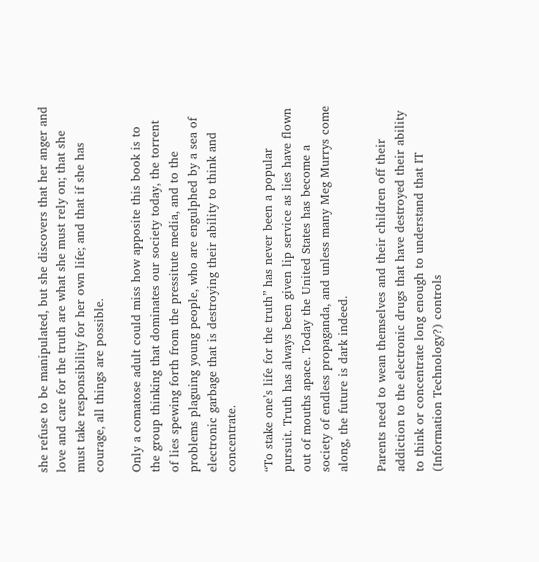she refuse to be manipulated, but she discovers that her anger and love and care for the truth are what she must rely on; that she must take responsibility for her own life; and that if she has courage, all things are possible.

Only a comatose adult could miss how apposite this book is to the group thinking that dominates our society today, the torrent of lies spewing forth from the pressitute media, and to the problems plaguing young people, who are engulphed by a sea of electronic garbage that is destroying their ability to think and concentrate.

“To stake one’s life for the truth” has never been a popular pursuit. Truth has always been given lip service as lies have flown out of mouths apace. Today the United States has become a society of endless propaganda, and unless many Meg Murrys come along, the future is dark indeed.

Parents need to wean themselves and their children off their addiction to the electronic drugs that have destroyed their ability to think or concentrate long enough to understand that IT (Information Technology?) controls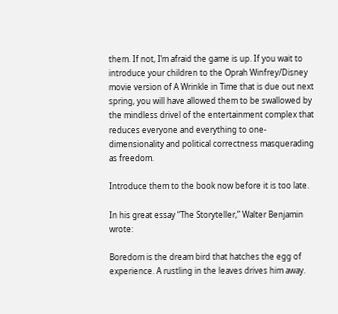them. If not, I’m afraid the game is up. If you wait to introduce your children to the Oprah Winfrey/Disney movie version of A Wrinkle in Time that is due out next spring, you will have allowed them to be swallowed by the mindless drivel of the entertainment complex that reduces everyone and everything to one-dimensionality and political correctness masquerading as freedom.

Introduce them to the book now before it is too late.

In his great essay “The Storyteller,” Walter Benjamin wrote:

Boredom is the dream bird that hatches the egg of experience. A rustling in the leaves drives him away.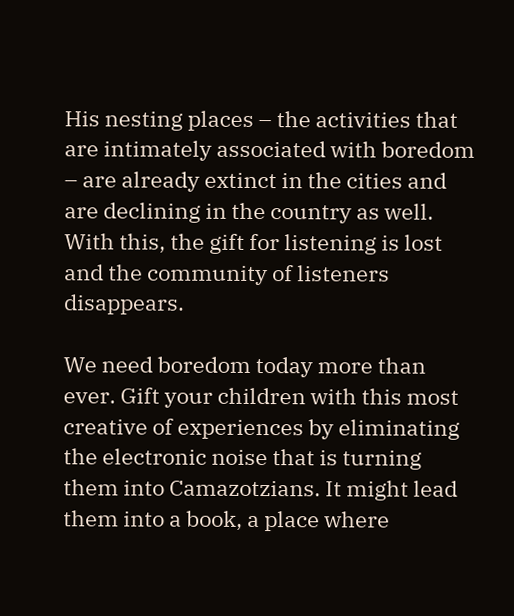His nesting places – the activities that are intimately associated with boredom – are already extinct in the cities and are declining in the country as well. With this, the gift for listening is lost and the community of listeners disappears.

We need boredom today more than ever. Gift your children with this most creative of experiences by eliminating the electronic noise that is turning them into Camazotzians. It might lead them into a book, a place where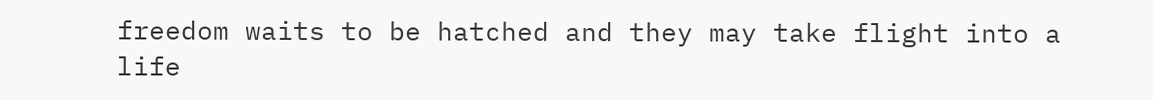freedom waits to be hatched and they may take flight into a life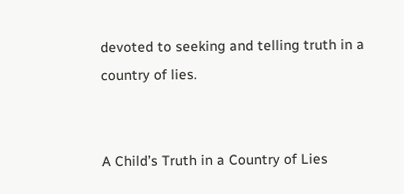devoted to seeking and telling truth in a country of lies.


A Child’s Truth in a Country of Lies